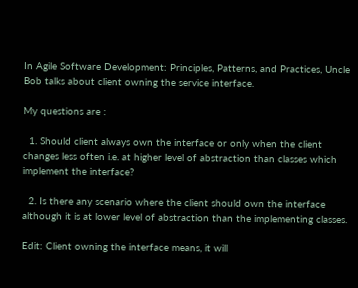In Agile Software Development: Principles, Patterns, and Practices, Uncle Bob talks about client owning the service interface.

My questions are :

  1. Should client always own the interface or only when the client changes less often i.e. at higher level of abstraction than classes which implement the interface?

  2. Is there any scenario where the client should own the interface although it is at lower level of abstraction than the implementing classes.

Edit: Client owning the interface means, it will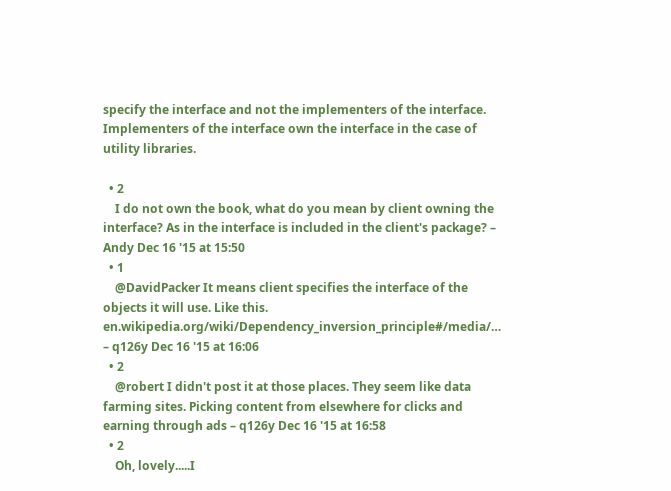specify the interface and not the implementers of the interface. Implementers of the interface own the interface in the case of utility libraries.

  • 2
    I do not own the book, what do you mean by client owning the interface? As in the interface is included in the client's package? – Andy Dec 16 '15 at 15:50
  • 1
    @DavidPacker It means client specifies the interface of the objects it will use. Like this. en.wikipedia.org/wiki/Dependency_inversion_principle#/media/… – q126y Dec 16 '15 at 16:06
  • 2
    @robert I didn't post it at those places. They seem like data farming sites. Picking content from elsewhere for clicks and earning through ads – q126y Dec 16 '15 at 16:58
  • 2
    Oh, lovely.....I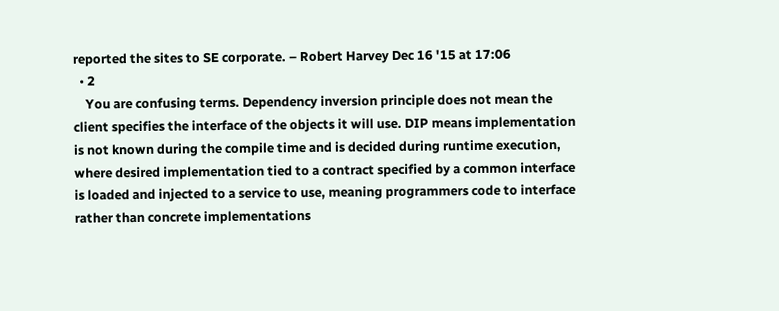reported the sites to SE corporate. – Robert Harvey Dec 16 '15 at 17:06
  • 2
    You are confusing terms. Dependency inversion principle does not mean the client specifies the interface of the objects it will use. DIP means implementation is not known during the compile time and is decided during runtime execution, where desired implementation tied to a contract specified by a common interface is loaded and injected to a service to use, meaning programmers code to interface rather than concrete implementations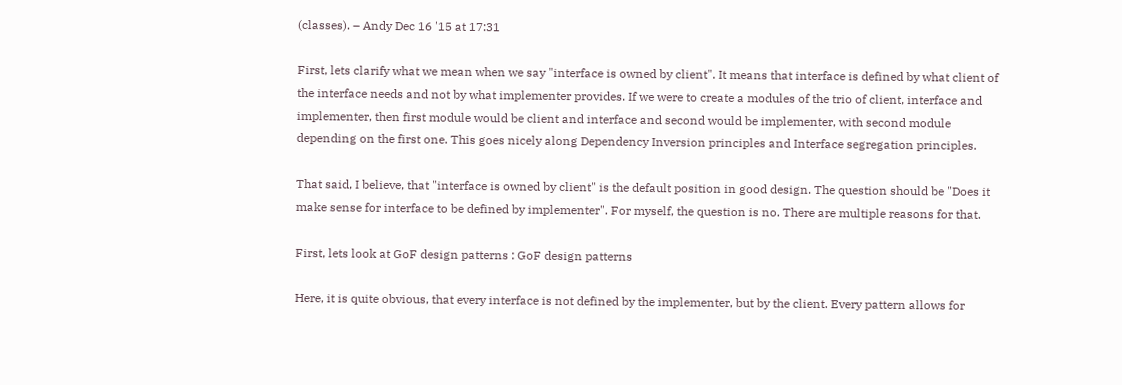(classes). – Andy Dec 16 '15 at 17:31

First, lets clarify what we mean when we say "interface is owned by client". It means that interface is defined by what client of the interface needs and not by what implementer provides. If we were to create a modules of the trio of client, interface and implementer, then first module would be client and interface and second would be implementer, with second module depending on the first one. This goes nicely along Dependency Inversion principles and Interface segregation principles.

That said, I believe, that "interface is owned by client" is the default position in good design. The question should be "Does it make sense for interface to be defined by implementer". For myself, the question is no. There are multiple reasons for that.

First, lets look at GoF design patterns : GoF design patterns

Here, it is quite obvious, that every interface is not defined by the implementer, but by the client. Every pattern allows for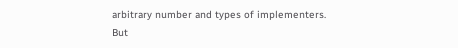arbitrary number and types of implementers. But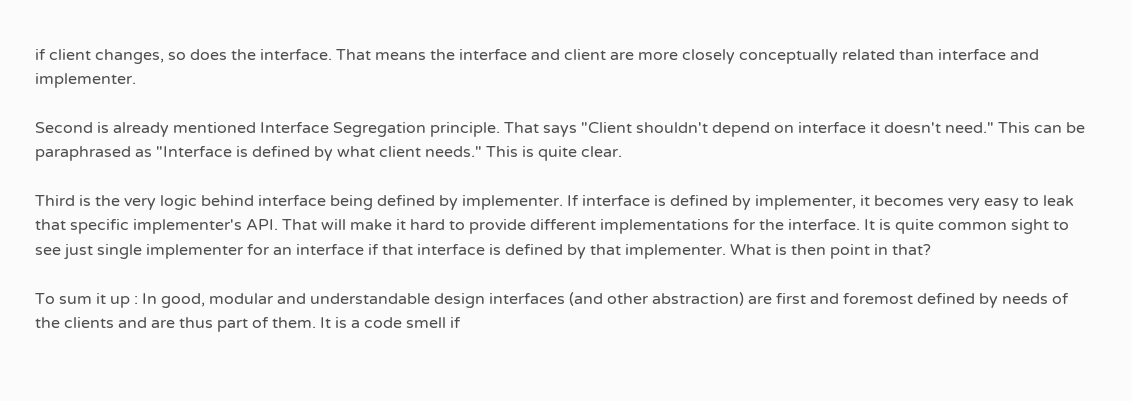if client changes, so does the interface. That means the interface and client are more closely conceptually related than interface and implementer.

Second is already mentioned Interface Segregation principle. That says "Client shouldn't depend on interface it doesn't need." This can be paraphrased as "Interface is defined by what client needs." This is quite clear.

Third is the very logic behind interface being defined by implementer. If interface is defined by implementer, it becomes very easy to leak that specific implementer's API. That will make it hard to provide different implementations for the interface. It is quite common sight to see just single implementer for an interface if that interface is defined by that implementer. What is then point in that?

To sum it up : In good, modular and understandable design interfaces (and other abstraction) are first and foremost defined by needs of the clients and are thus part of them. It is a code smell if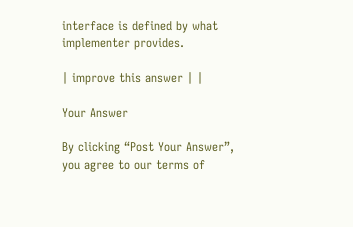interface is defined by what implementer provides.

| improve this answer | |

Your Answer

By clicking “Post Your Answer”, you agree to our terms of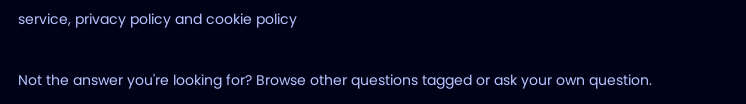service, privacy policy and cookie policy

Not the answer you're looking for? Browse other questions tagged or ask your own question.